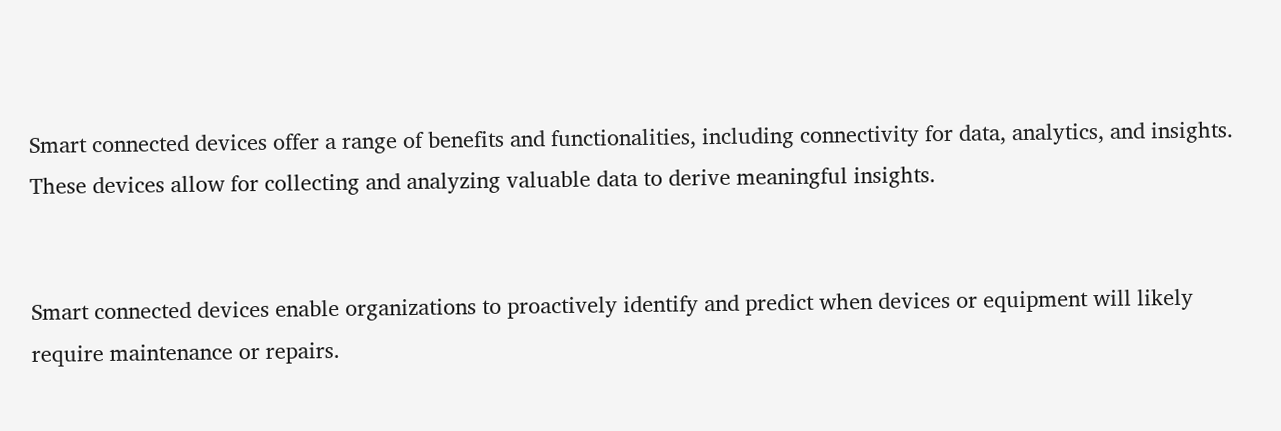Smart connected devices offer a range of benefits and functionalities, including connectivity for data, analytics, and insights. These devices allow for collecting and analyzing valuable data to derive meaningful insights.


Smart connected devices enable organizations to proactively identify and predict when devices or equipment will likely require maintenance or repairs.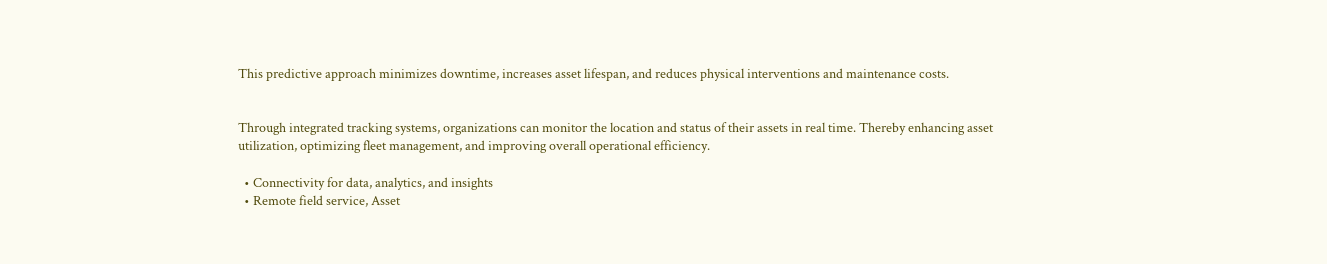This predictive approach minimizes downtime, increases asset lifespan, and reduces physical interventions and maintenance costs.


Through integrated tracking systems, organizations can monitor the location and status of their assets in real time. Thereby enhancing asset utilization, optimizing fleet management, and improving overall operational efficiency.

  • Connectivity for data, analytics, and insights
  • Remote field service, Asset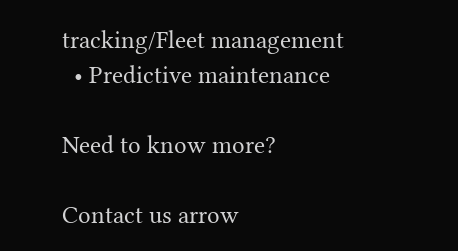tracking/Fleet management
  • Predictive maintenance

Need to know more?

Contact us arrow